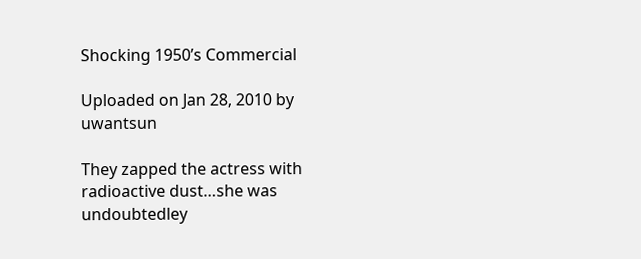Shocking 1950’s Commercial

Uploaded on Jan 28, 2010 by uwantsun

They zapped the actress with radioactive dust…she was undoubtedley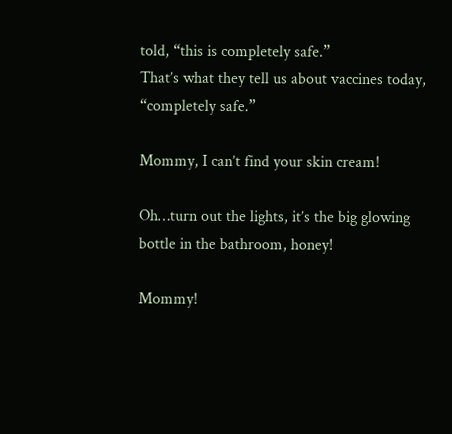told, “this is completely safe.”
That’s what they tell us about vaccines today, “completely safe.”

Mommy, I can’t find your skin cream!

Oh…turn out the lights, it’s the big glowing bottle in the bathroom, honey!

Mommy!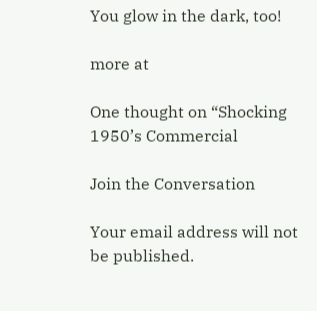You glow in the dark, too!

more at

One thought on “Shocking 1950’s Commercial

Join the Conversation

Your email address will not be published.